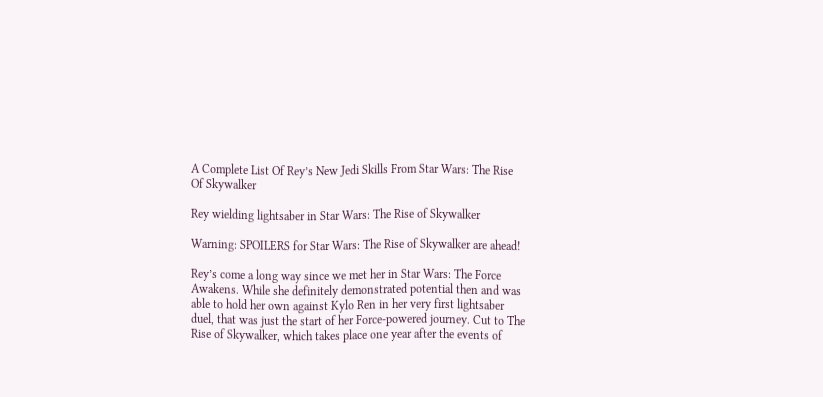A Complete List Of Rey’s New Jedi Skills From Star Wars: The Rise Of Skywalker

Rey wielding lightsaber in Star Wars: The Rise of Skywalker

Warning: SPOILERS for Star Wars: The Rise of Skywalker are ahead!

Rey’s come a long way since we met her in Star Wars: The Force Awakens. While she definitely demonstrated potential then and was able to hold her own against Kylo Ren in her very first lightsaber duel, that was just the start of her Force-powered journey. Cut to The Rise of Skywalker, which takes place one year after the events of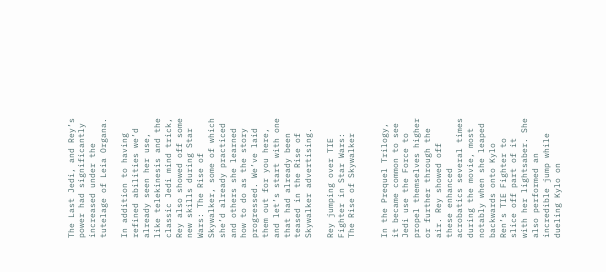The Last Jedi, and Rey’s power had significantly increased under the tutelage of Leia Organa.

In addition to having refined abilities we’d already seen her use, like telekinesis and the classic Jedi mind trick, Rey also showed off some new skills during Star Wars: The Rise of Skywalker, some of which she’d already practiced and others she learned how to do as the story progressed. We’ve laid them out for you here, and let’s start with one that had already been teased in the Rise of Skywalker advertising.

Rey jumping over TIE Fighter in Star Wars: The Rise of Skywalker


In the Prequel Trilogy, it became common to see Jedi use the Force to propel themselves higher or further through the air. Rey showed off these enhanced acrobatics several times during the movie, most notably when she leaped backwards onto Kylo Ren’s TIE Fighter to slice off part of it with her lightsaber. She also performed an incredible jump while dueling Kylo on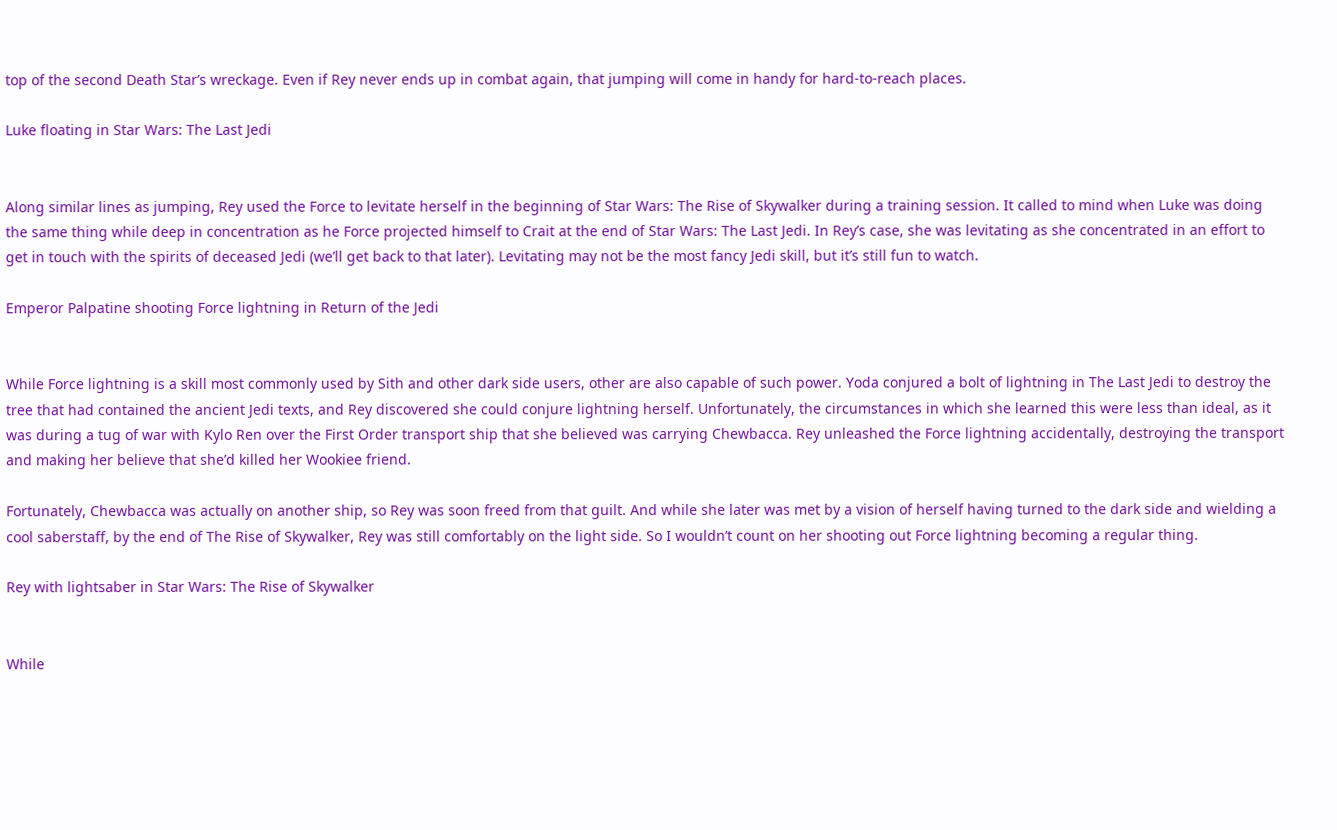top of the second Death Star’s wreckage. Even if Rey never ends up in combat again, that jumping will come in handy for hard-to-reach places.

Luke floating in Star Wars: The Last Jedi


Along similar lines as jumping, Rey used the Force to levitate herself in the beginning of Star Wars: The Rise of Skywalker during a training session. It called to mind when Luke was doing the same thing while deep in concentration as he Force projected himself to Crait at the end of Star Wars: The Last Jedi. In Rey’s case, she was levitating as she concentrated in an effort to get in touch with the spirits of deceased Jedi (we’ll get back to that later). Levitating may not be the most fancy Jedi skill, but it’s still fun to watch.

Emperor Palpatine shooting Force lightning in Return of the Jedi


While Force lightning is a skill most commonly used by Sith and other dark side users, other are also capable of such power. Yoda conjured a bolt of lightning in The Last Jedi to destroy the tree that had contained the ancient Jedi texts, and Rey discovered she could conjure lightning herself. Unfortunately, the circumstances in which she learned this were less than ideal, as it was during a tug of war with Kylo Ren over the First Order transport ship that she believed was carrying Chewbacca. Rey unleashed the Force lightning accidentally, destroying the transport and making her believe that she’d killed her Wookiee friend.

Fortunately, Chewbacca was actually on another ship, so Rey was soon freed from that guilt. And while she later was met by a vision of herself having turned to the dark side and wielding a cool saberstaff, by the end of The Rise of Skywalker, Rey was still comfortably on the light side. So I wouldn’t count on her shooting out Force lightning becoming a regular thing.

Rey with lightsaber in Star Wars: The Rise of Skywalker


While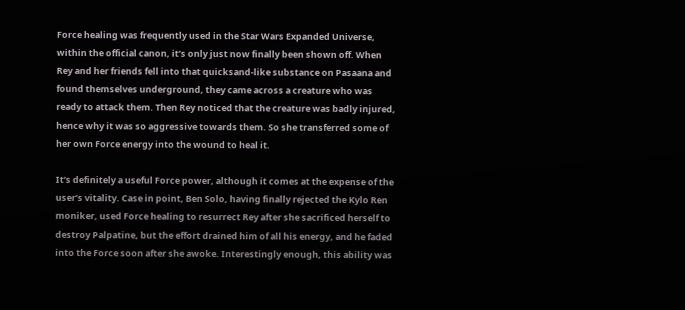Force healing was frequently used in the Star Wars Expanded Universe, within the official canon, it’s only just now finally been shown off. When Rey and her friends fell into that quicksand-like substance on Pasaana and found themselves underground, they came across a creature who was ready to attack them. Then Rey noticed that the creature was badly injured, hence why it was so aggressive towards them. So she transferred some of her own Force energy into the wound to heal it.

It’s definitely a useful Force power, although it comes at the expense of the user’s vitality. Case in point, Ben Solo, having finally rejected the Kylo Ren moniker, used Force healing to resurrect Rey after she sacrificed herself to destroy Palpatine, but the effort drained him of all his energy, and he faded into the Force soon after she awoke. Interestingly enough, this ability was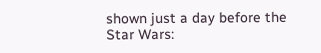shown just a day before the Star Wars: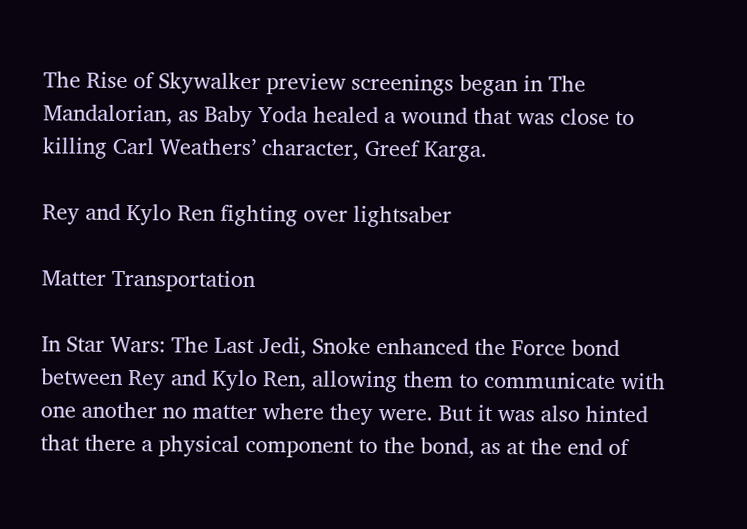The Rise of Skywalker preview screenings began in The Mandalorian, as Baby Yoda healed a wound that was close to killing Carl Weathers’ character, Greef Karga.

Rey and Kylo Ren fighting over lightsaber

Matter Transportation

In Star Wars: The Last Jedi, Snoke enhanced the Force bond between Rey and Kylo Ren, allowing them to communicate with one another no matter where they were. But it was also hinted that there a physical component to the bond, as at the end of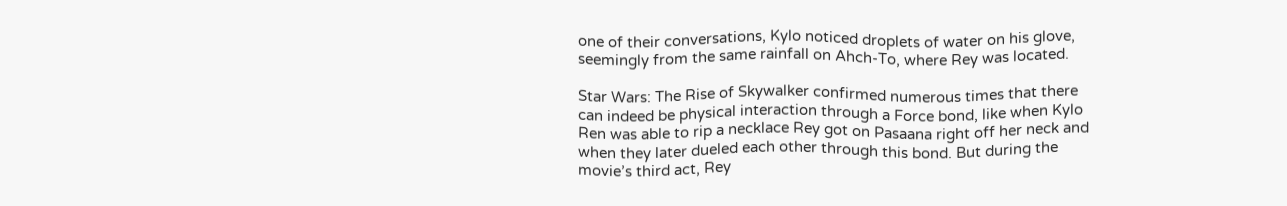one of their conversations, Kylo noticed droplets of water on his glove, seemingly from the same rainfall on Ahch-To, where Rey was located.

Star Wars: The Rise of Skywalker confirmed numerous times that there can indeed be physical interaction through a Force bond, like when Kylo Ren was able to rip a necklace Rey got on Pasaana right off her neck and when they later dueled each other through this bond. But during the movie’s third act, Rey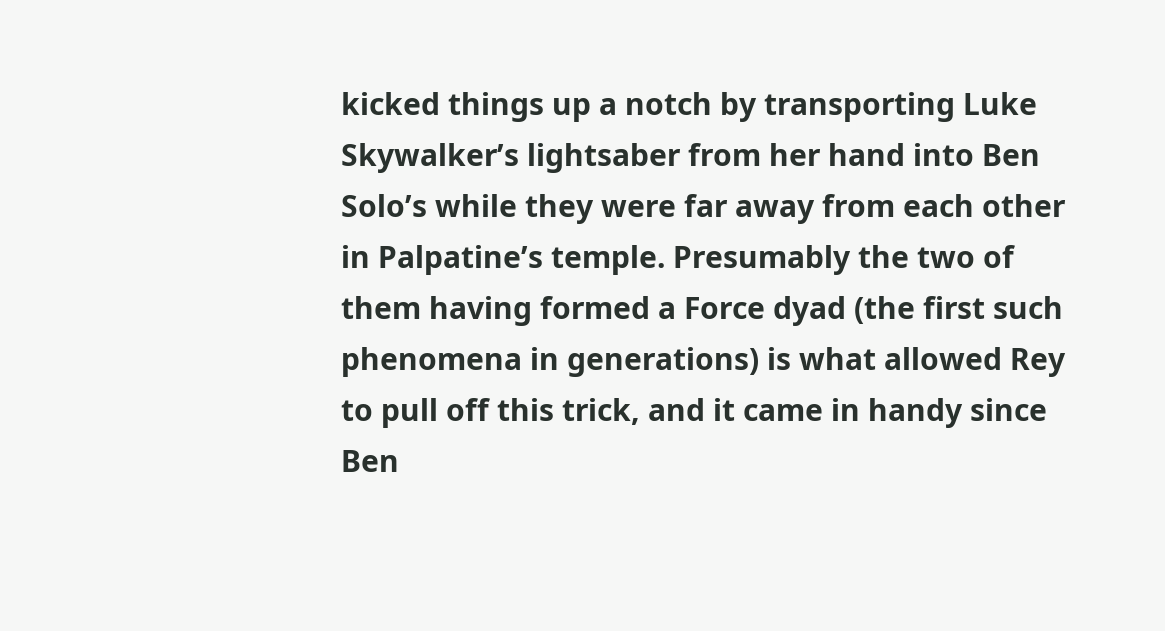kicked things up a notch by transporting Luke Skywalker’s lightsaber from her hand into Ben Solo’s while they were far away from each other in Palpatine’s temple. Presumably the two of them having formed a Force dyad (the first such phenomena in generations) is what allowed Rey to pull off this trick, and it came in handy since Ben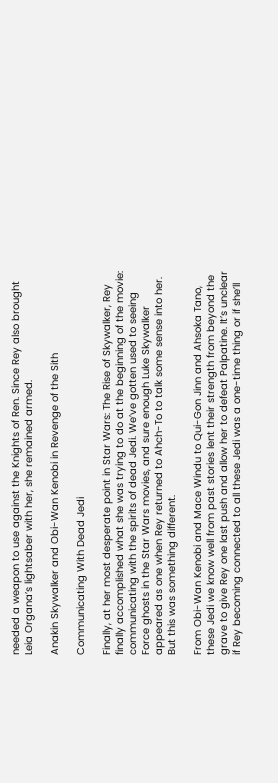needed a weapon to use against the Knights of Ren. Since Rey also brought Leia Organa’s lightsaber with her, she remained armed.

Anakin Skywalker and Obi-Wan Kenobi in Revenge of the Sith

Communicating With Dead Jedi

Finally, at her most desperate point in Star Wars: The Rise of Skywalker, Rey finally accomplished what she was trying to do at the beginning of the movie: communicating with the spirits of dead Jedi. We’ve gotten used to seeing Force ghosts in the Star Wars movies, and sure enough Luke Skywalker appeared as one when Rey returned to Ahch-To to talk some sense into her. But this was something different.

From Obi-Wan Kenobi and Mace Windu to Qui-Gon Jinn and Ahsoka Tano, these Jedi we know well from past stories lent their strength from beyond the grave to give Rey one last push and allow her to defeat Palpatine. It’s unclear if Rey becoming connected to all these Jedi was a one-time thing or if she’ll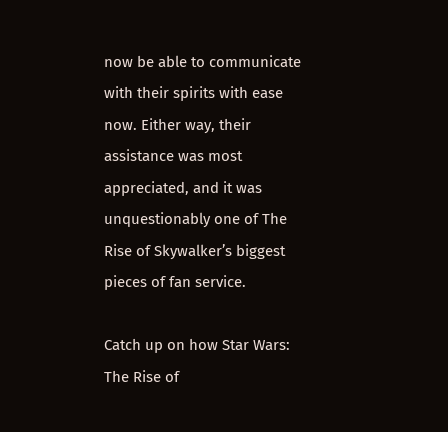now be able to communicate with their spirits with ease now. Either way, their assistance was most appreciated, and it was unquestionably one of The Rise of Skywalker’s biggest pieces of fan service.

Catch up on how Star Wars: The Rise of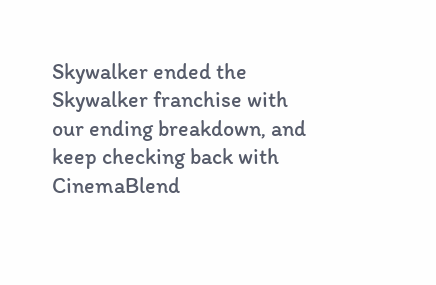Skywalker ended the Skywalker franchise with our ending breakdown, and keep checking back with CinemaBlend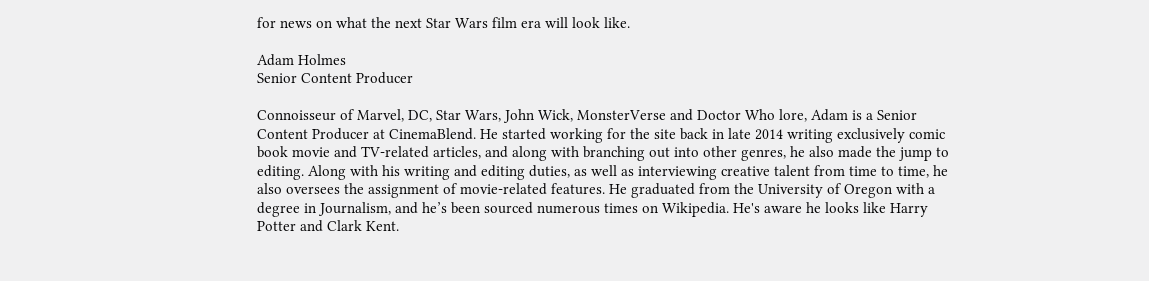for news on what the next Star Wars film era will look like.

Adam Holmes
Senior Content Producer

Connoisseur of Marvel, DC, Star Wars, John Wick, MonsterVerse and Doctor Who lore, Adam is a Senior Content Producer at CinemaBlend. He started working for the site back in late 2014 writing exclusively comic book movie and TV-related articles, and along with branching out into other genres, he also made the jump to editing. Along with his writing and editing duties, as well as interviewing creative talent from time to time, he also oversees the assignment of movie-related features. He graduated from the University of Oregon with a degree in Journalism, and he’s been sourced numerous times on Wikipedia. He's aware he looks like Harry Potter and Clark Kent.